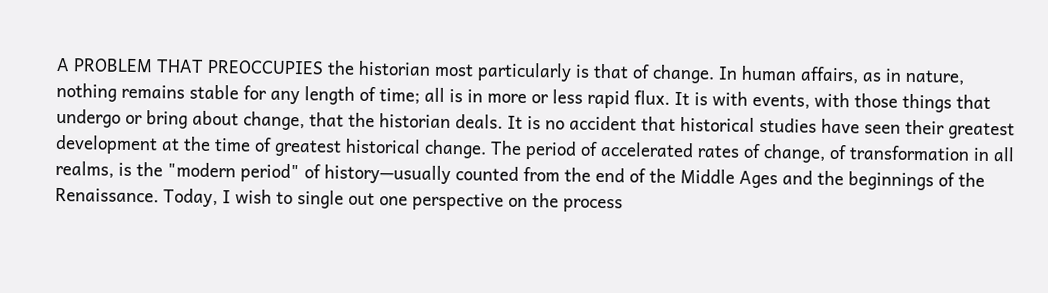A PROBLEM THAT PREOCCUPIES the historian most particularly is that of change. In human affairs, as in nature, nothing remains stable for any length of time; all is in more or less rapid flux. It is with events, with those things that undergo or bring about change, that the historian deals. It is no accident that historical studies have seen their greatest development at the time of greatest historical change. The period of accelerated rates of change, of transformation in all realms, is the "modern period" of history—usually counted from the end of the Middle Ages and the beginnings of the Renaissance. Today, I wish to single out one perspective on the process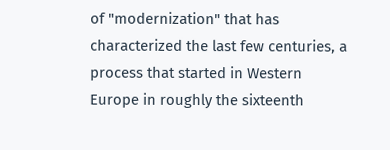of "modernization" that has characterized the last few centuries, a process that started in Western Europe in roughly the sixteenth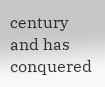century and has conquered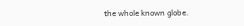the whole known globe.